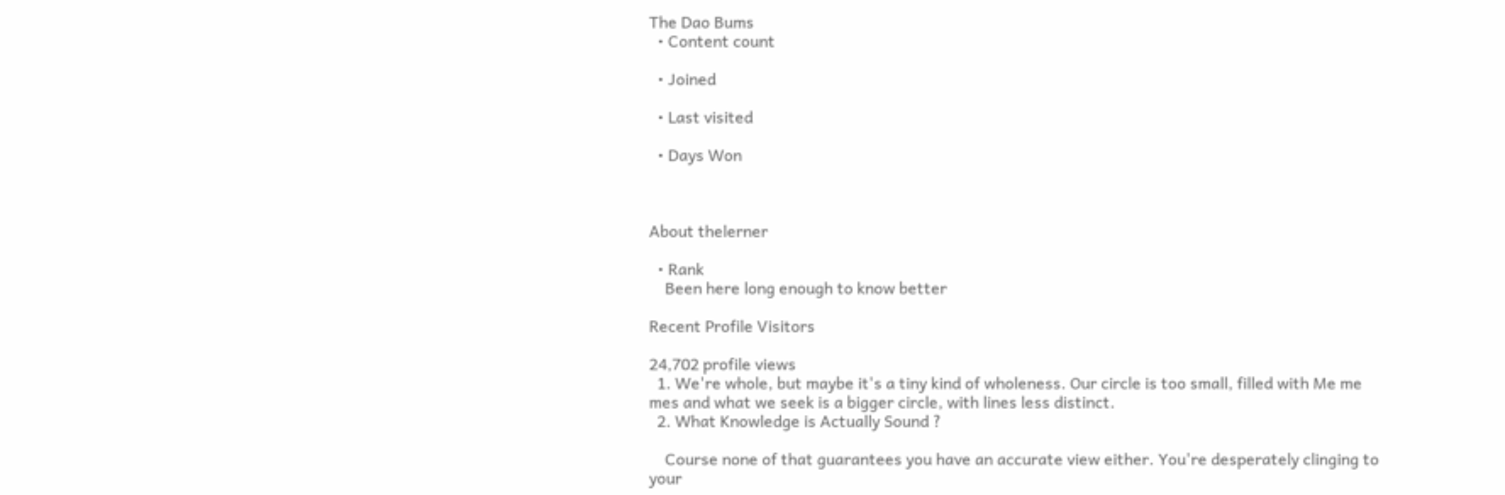The Dao Bums
  • Content count

  • Joined

  • Last visited

  • Days Won



About thelerner

  • Rank
    Been here long enough to know better

Recent Profile Visitors

24,702 profile views
  1. We're whole, but maybe it's a tiny kind of wholeness. Our circle is too small, filled with Me me mes and what we seek is a bigger circle, with lines less distinct.
  2. What Knowledge is Actually Sound ?

    Course none of that guarantees you have an accurate view either. You're desperately clinging to your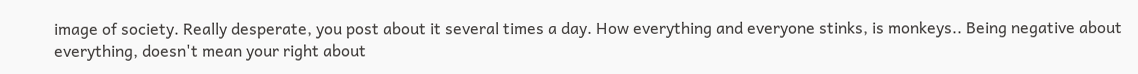image of society. Really desperate, you post about it several times a day. How everything and everyone stinks, is monkeys.. Being negative about everything, doesn't mean your right about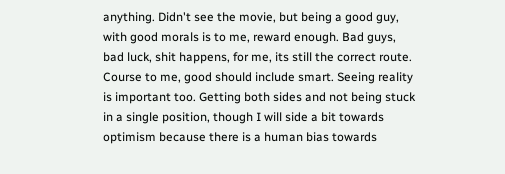anything. Didn't see the movie, but being a good guy, with good morals is to me, reward enough. Bad guys, bad luck, shit happens, for me, its still the correct route. Course to me, good should include smart. Seeing reality is important too. Getting both sides and not being stuck in a single position, though I will side a bit towards optimism because there is a human bias towards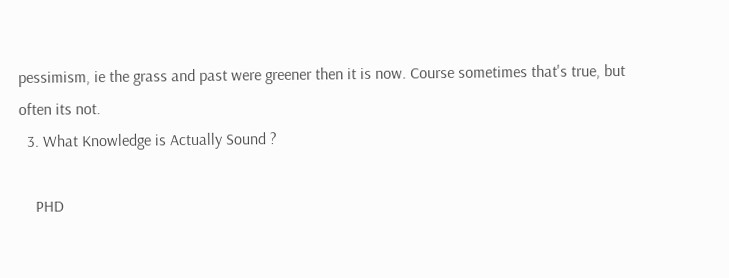pessimism, ie the grass and past were greener then it is now. Course sometimes that's true, but often its not.
  3. What Knowledge is Actually Sound ?

    PHD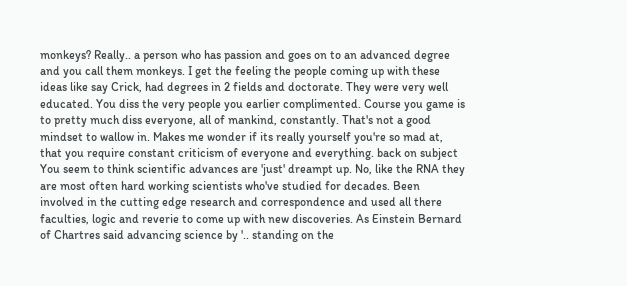monkeys? Really.. a person who has passion and goes on to an advanced degree and you call them monkeys. I get the feeling the people coming up with these ideas like say Crick, had degrees in 2 fields and doctorate. They were very well educated. You diss the very people you earlier complimented. Course you game is to pretty much diss everyone, all of mankind, constantly. That's not a good mindset to wallow in. Makes me wonder if its really yourself you're so mad at, that you require constant criticism of everyone and everything. back on subject You seem to think scientific advances are 'just' dreampt up. No, like the RNA they are most often hard working scientists who've studied for decades. Been involved in the cutting edge research and correspondence and used all there faculties, logic and reverie to come up with new discoveries. As Einstein Bernard of Chartres said advancing science by '.. standing on the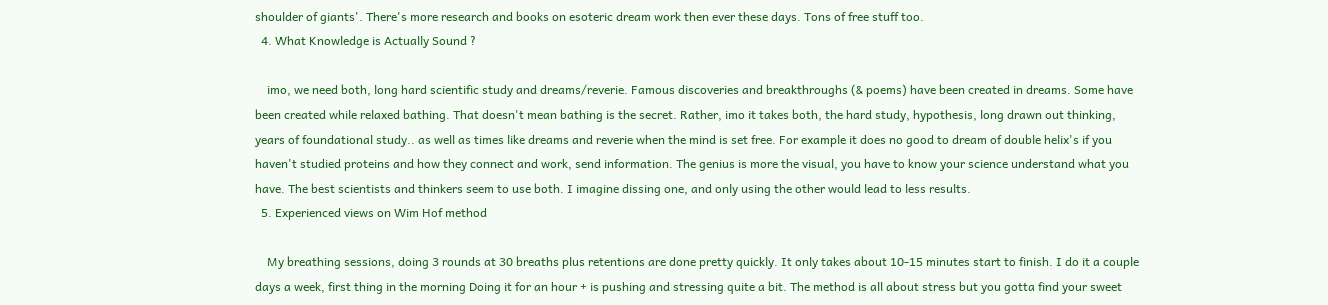shoulder of giants'. There's more research and books on esoteric dream work then ever these days. Tons of free stuff too.
  4. What Knowledge is Actually Sound ?

    imo, we need both, long hard scientific study and dreams/reverie. Famous discoveries and breakthroughs (& poems) have been created in dreams. Some have been created while relaxed bathing. That doesn't mean bathing is the secret. Rather, imo it takes both, the hard study, hypothesis, long drawn out thinking, years of foundational study.. as well as times like dreams and reverie when the mind is set free. For example it does no good to dream of double helix's if you haven't studied proteins and how they connect and work, send information. The genius is more the visual, you have to know your science understand what you have. The best scientists and thinkers seem to use both. I imagine dissing one, and only using the other would lead to less results.
  5. Experienced views on Wim Hof method

    My breathing sessions, doing 3 rounds at 30 breaths plus retentions are done pretty quickly. It only takes about 10-15 minutes start to finish. I do it a couple days a week, first thing in the morning Doing it for an hour + is pushing and stressing quite a bit. The method is all about stress but you gotta find your sweet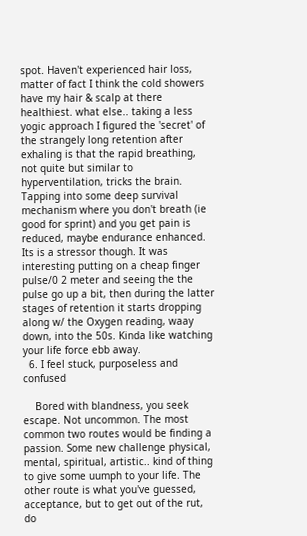spot. Haven't experienced hair loss, matter of fact I think the cold showers have my hair & scalp at there healthiest. what else.. taking a less yogic approach I figured the 'secret' of the strangely long retention after exhaling is that the rapid breathing, not quite but similar to hyperventilation, tricks the brain. Tapping into some deep survival mechanism where you don't breath (ie good for sprint) and you get pain is reduced, maybe endurance enhanced. Its is a stressor though. It was interesting putting on a cheap finger pulse/0 2 meter and seeing the the pulse go up a bit, then during the latter stages of retention it starts dropping along w/ the Oxygen reading, waay down, into the 50s. Kinda like watching your life force ebb away.
  6. I feel stuck, purposeless and confused

    Bored with blandness, you seek escape. Not uncommon. The most common two routes would be finding a passion. Some new challenge physical, mental, spiritual, artistic.. kind of thing to give some uumph to your life. The other route is what you've guessed, acceptance, but to get out of the rut, do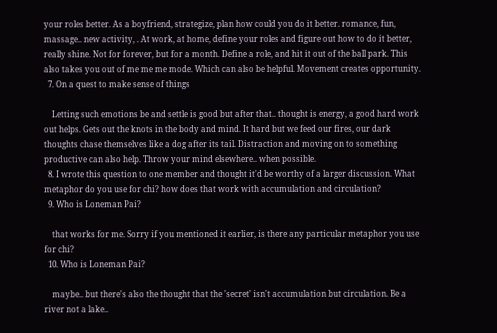your roles better. As a boyfriend, strategize, plan how could you do it better. romance, fun, massage.. new activity, . At work, at home, define your roles and figure out how to do it better, really shine. Not for forever, but for a month. Define a role, and hit it out of the ball park. This also takes you out of me me me mode. Which can also be helpful. Movement creates opportunity.
  7. On a quest to make sense of things

    Letting such emotions be and settle is good but after that.. thought is energy, a good hard work out helps. Gets out the knots in the body and mind. It hard but we feed our fires, our dark thoughts chase themselves like a dog after its tail. Distraction and moving on to something productive can also help. Throw your mind elsewhere.. when possible.
  8. I wrote this question to one member and thought it'd be worthy of a larger discussion. What metaphor do you use for chi? how does that work with accumulation and circulation?
  9. Who is Loneman Pai?

    that works for me. Sorry if you mentioned it earlier, is there any particular metaphor you use for chi?
  10. Who is Loneman Pai?

    maybe.. but there's also the thought that the 'secret' isn't accumulation but circulation. Be a river not a lake..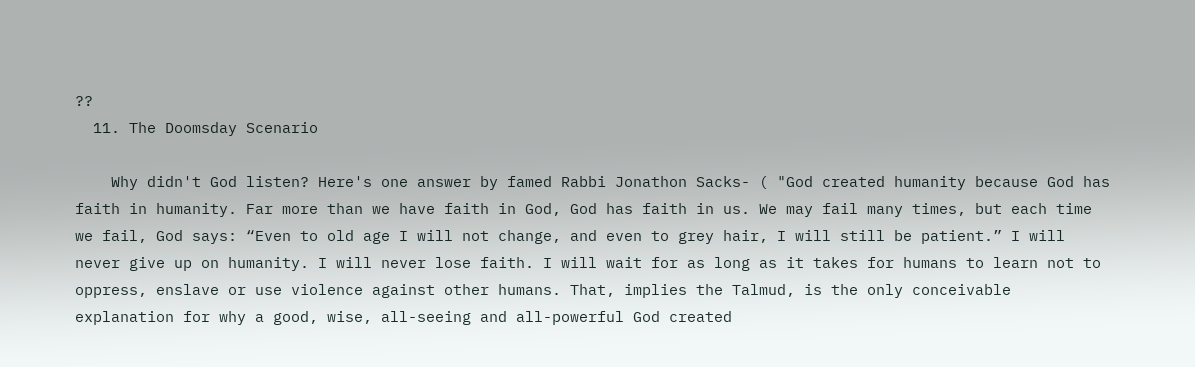??
  11. The Doomsday Scenario

    Why didn't God listen? Here's one answer by famed Rabbi Jonathon Sacks- ( "God created humanity because God has faith in humanity. Far more than we have faith in God, God has faith in us. We may fail many times, but each time we fail, God says: “Even to old age I will not change, and even to grey hair, I will still be patient.” I will never give up on humanity. I will never lose faith. I will wait for as long as it takes for humans to learn not to oppress, enslave or use violence against other humans. That, implies the Talmud, is the only conceivable explanation for why a good, wise, all-seeing and all-powerful God created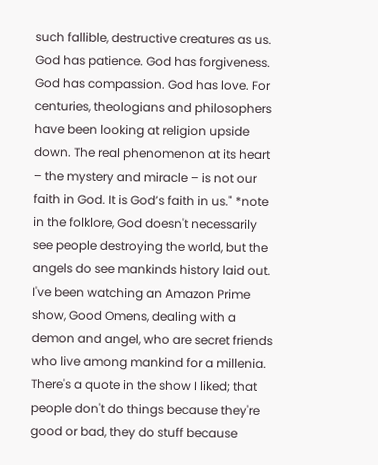such fallible, destructive creatures as us. God has patience. God has forgiveness. God has compassion. God has love. For centuries, theologians and philosophers have been looking at religion upside down. The real phenomenon at its heart – the mystery and miracle – is not our faith in God. It is God’s faith in us." *note in the folklore, God doesn't necessarily see people destroying the world, but the angels do see mankinds history laid out. I've been watching an Amazon Prime show, Good Omens, dealing with a demon and angel, who are secret friends who live among mankind for a millenia. There's a quote in the show I liked; that people don't do things because they're good or bad, they do stuff because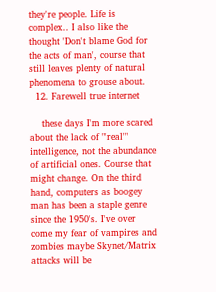they're people. Life is complex.. I also like the thought 'Don't blame God for the acts of man', course that still leaves plenty of natural phenomena to grouse about.
  12. Farewell true internet

    these days I'm more scared about the lack of "'real'" intelligence, not the abundance of artificial ones. Course that might change. On the third hand, computers as boogey man has been a staple genre since the 1950's. I've over come my fear of vampires and zombies maybe Skynet/Matrix attacks will be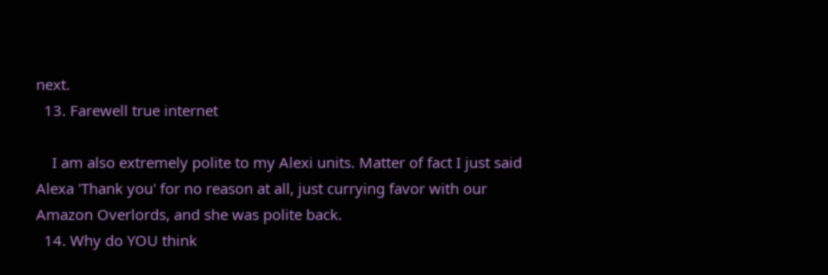next.
  13. Farewell true internet

    I am also extremely polite to my Alexi units. Matter of fact I just said Alexa 'Thank you' for no reason at all, just currying favor with our Amazon Overlords, and she was polite back.
  14. Why do YOU think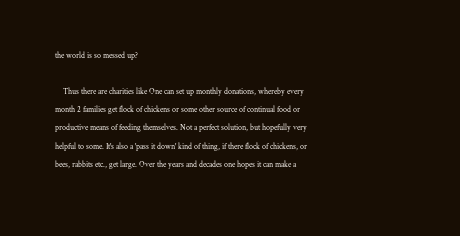the world is so messed up?

    Thus there are charities like One can set up monthly donations, whereby every month 2 families get flock of chickens or some other source of continual food or productive means of feeding themselves. Not a perfect solution, but hopefully very helpful to some. It's also a 'pass it down' kind of thing, if there flock of chickens, or bees, rabbits etc., get large. Over the years and decades one hopes it can make a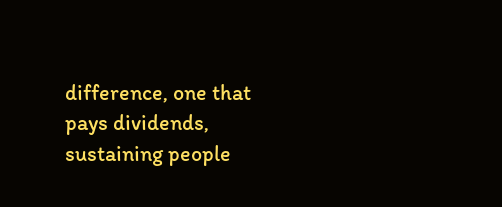difference, one that pays dividends, sustaining people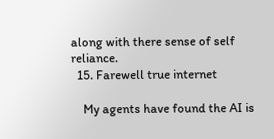along with there sense of self reliance.
  15. Farewell true internet

    My agents have found the AI is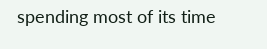spending most of its time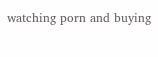watching porn and buying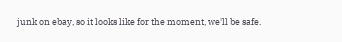junk on ebay, so it looks like for the moment, we'll be safe.